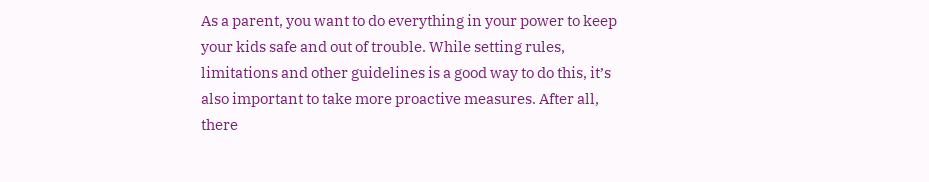As a parent, you want to do everything in your power to keep your kids safe and out of trouble. While setting rules, limitations and other guidelines is a good way to do this, it’s also important to take more proactive measures. After all, there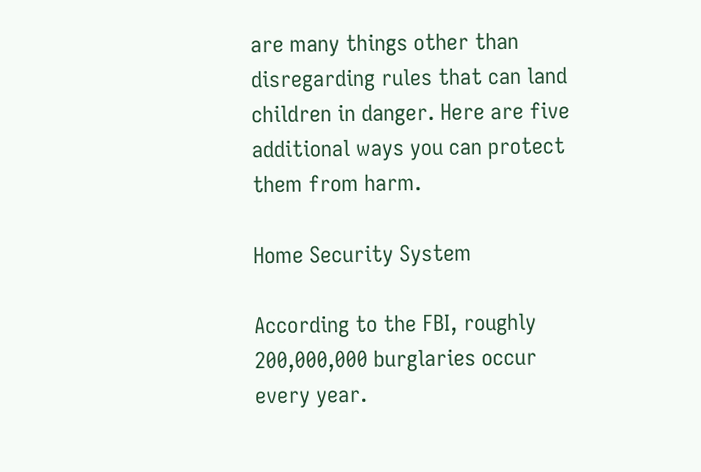are many things other than disregarding rules that can land children in danger. Here are five additional ways you can protect them from harm.

Home Security System

According to the FBI, roughly 200,000,000 burglaries occur every year.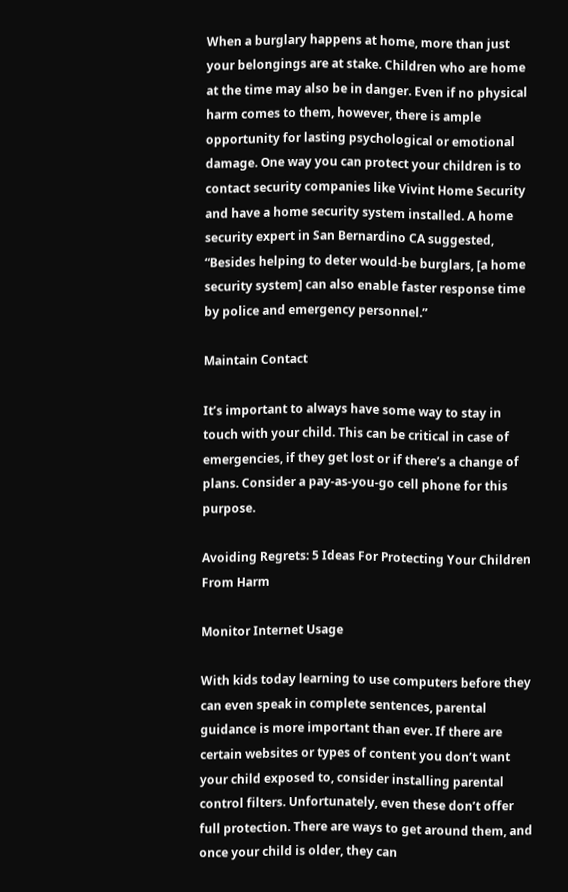When a burglary happens at home, more than just your belongings are at stake. Children who are home at the time may also be in danger. Even if no physical harm comes to them, however, there is ample opportunity for lasting psychological or emotional damage. One way you can protect your children is to contact security companies like Vivint Home Security and have a home security system installed. A home security expert in San Bernardino CA suggested, “Besides helping to deter would-be burglars, [a home security system] can also enable faster response time by police and emergency personnel.”

Maintain Contact

It’s important to always have some way to stay in touch with your child. This can be critical in case of emergencies, if they get lost or if there’s a change of plans. Consider a pay-as-you-go cell phone for this purpose.

Avoiding Regrets: 5 Ideas For Protecting Your Children From Harm

Monitor Internet Usage

With kids today learning to use computers before they can even speak in complete sentences, parental guidance is more important than ever. If there are certain websites or types of content you don’t want your child exposed to, consider installing parental control filters. Unfortunately, even these don’t offer full protection. There are ways to get around them, and once your child is older, they can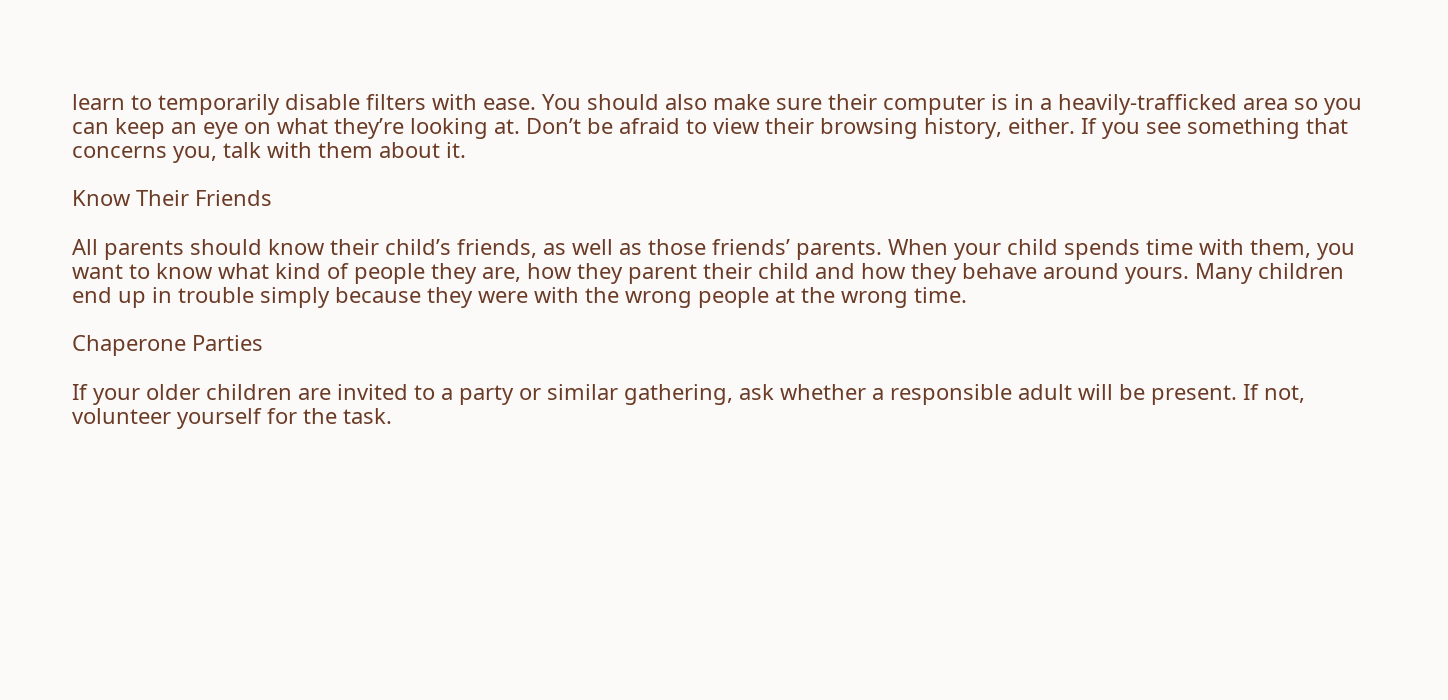learn to temporarily disable filters with ease. You should also make sure their computer is in a heavily-trafficked area so you can keep an eye on what they’re looking at. Don’t be afraid to view their browsing history, either. If you see something that concerns you, talk with them about it.

Know Their Friends

All parents should know their child’s friends, as well as those friends’ parents. When your child spends time with them, you want to know what kind of people they are, how they parent their child and how they behave around yours. Many children end up in trouble simply because they were with the wrong people at the wrong time.

Chaperone Parties

If your older children are invited to a party or similar gathering, ask whether a responsible adult will be present. If not, volunteer yourself for the task.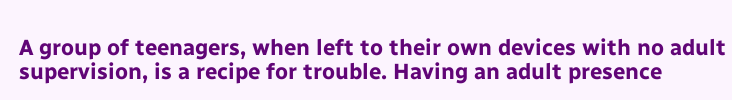A group of teenagers, when left to their own devices with no adult supervision, is a recipe for trouble. Having an adult presence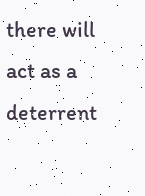there will act as a deterrent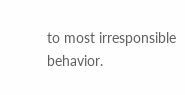to most irresponsible behavior.